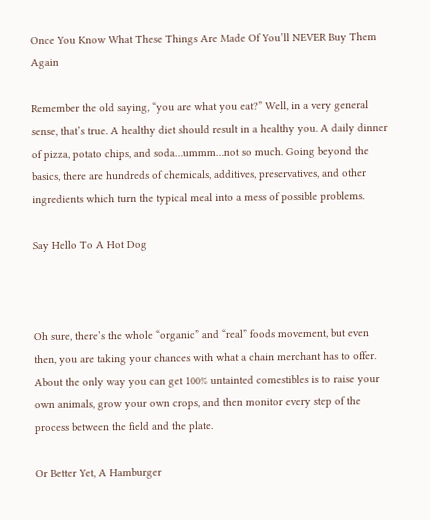Once You Know What These Things Are Made Of You’ll NEVER Buy Them Again

Remember the old saying, “you are what you eat?” Well, in a very general sense, that’s true. A healthy diet should result in a healthy you. A daily dinner of pizza, potato chips, and soda…ummm…not so much. Going beyond the basics, there are hundreds of chemicals, additives, preservatives, and other ingredients which turn the typical meal into a mess of possible problems.

Say Hello To A Hot Dog



Oh sure, there’s the whole “organic” and “real” foods movement, but even then, you are taking your chances with what a chain merchant has to offer. About the only way you can get 100% untainted comestibles is to raise your own animals, grow your own crops, and then monitor every step of the process between the field and the plate.

Or Better Yet, A Hamburger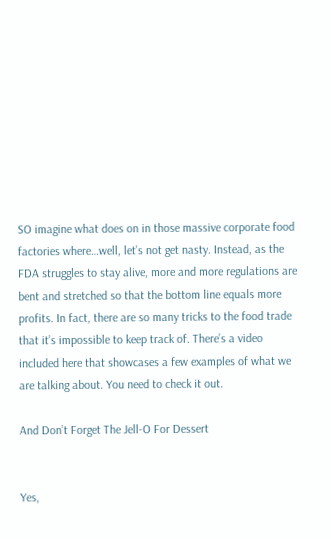SO imagine what does on in those massive corporate food factories where…well, let’s not get nasty. Instead, as the FDA struggles to stay alive, more and more regulations are bent and stretched so that the bottom line equals more profits. In fact, there are so many tricks to the food trade that it’s impossible to keep track of. There’s a video included here that showcases a few examples of what we are talking about. You need to check it out.

And Don’t Forget The Jell-O For Dessert


Yes,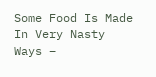Some Food Is Made In Very Nasty Ways –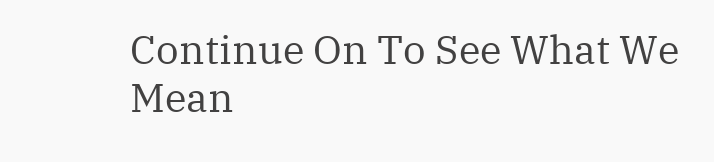Continue On To See What We Mean